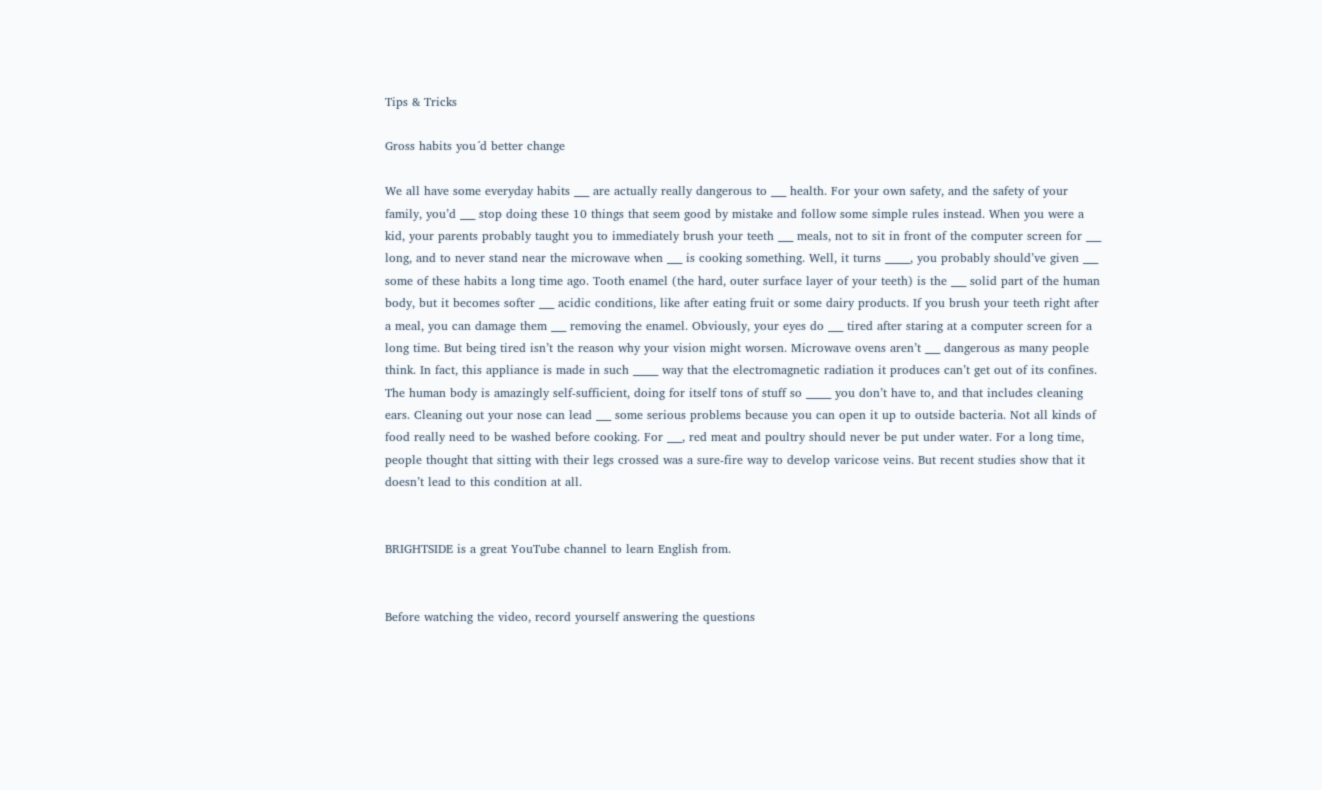Tips & Tricks

Gross habits you´d better change

We all have some everyday habits ___ are actually really dangerous to ___ health. For your own safety, and the safety of your family, you’d ___ stop doing these 10 things that seem good by mistake and follow some simple rules instead. When you were a kid, your parents probably taught you to immediately brush your teeth ___ meals, not to sit in front of the computer screen for ___ long, and to never stand near the microwave when ___ is cooking something. Well, it turns _____, you probably should’ve given ___ some of these habits a long time ago. Tooth enamel (the hard, outer surface layer of your teeth) is the ___ solid part of the human body, but it becomes softer ___ acidic conditions, like after eating fruit or some dairy products. If you brush your teeth right after a meal, you can damage them ___ removing the enamel. Obviously, your eyes do ___ tired after staring at a computer screen for a long time. But being tired isn’t the reason why your vision might worsen. Microwave ovens aren’t ___ dangerous as many people think. In fact, this appliance is made in such _____ way that the electromagnetic radiation it produces can’t get out of its confines. The human body is amazingly self-sufficient, doing for itself tons of stuff so _____ you don’t have to, and that includes cleaning ears. Cleaning out your nose can lead ___ some serious problems because you can open it up to outside bacteria. Not all kinds of food really need to be washed before cooking. For ___, red meat and poultry should never be put under water. For a long time, people thought that sitting with their legs crossed was a sure-fire way to develop varicose veins. But recent studies show that it doesn’t lead to this condition at all.


BRIGHTSIDE is a great YouTube channel to learn English from.


Before watching the video, record yourself answering the questions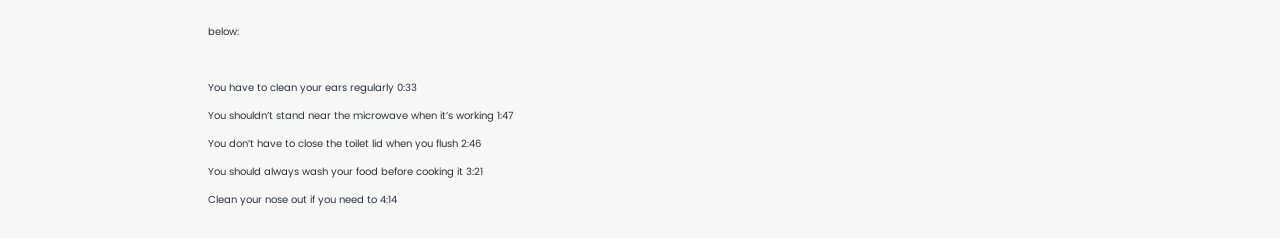below:



You have to clean your ears regularly 0:33

You shouldn’t stand near the microwave when it’s working 1:47

You don’t have to close the toilet lid when you flush 2:46

You should always wash your food before cooking it 3:21

Clean your nose out if you need to 4:14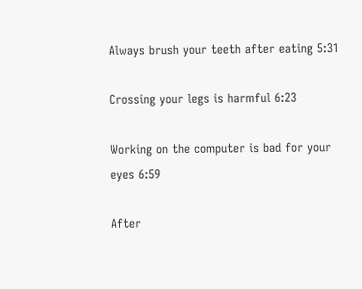Always brush your teeth after eating 5:31

Crossing your legs is harmful 6:23

Working on the computer is bad for your eyes 6:59

After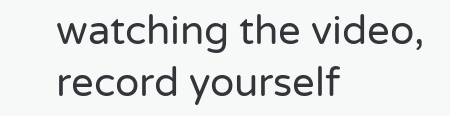watching the video, record yourself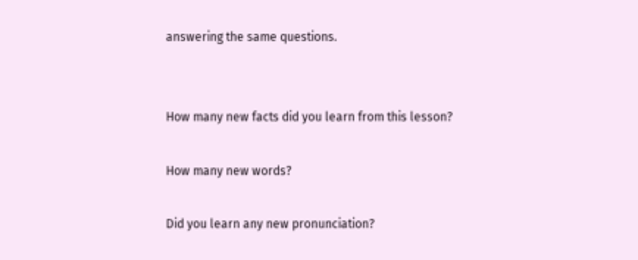answering the same questions.


How many new facts did you learn from this lesson?

How many new words?

Did you learn any new pronunciation?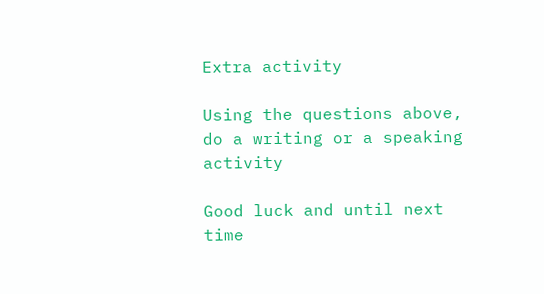Extra activity

Using the questions above, do a writing or a speaking activity

Good luck and until next time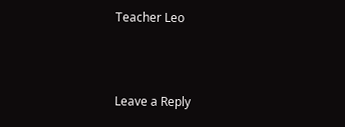Teacher Leo



Leave a Reply